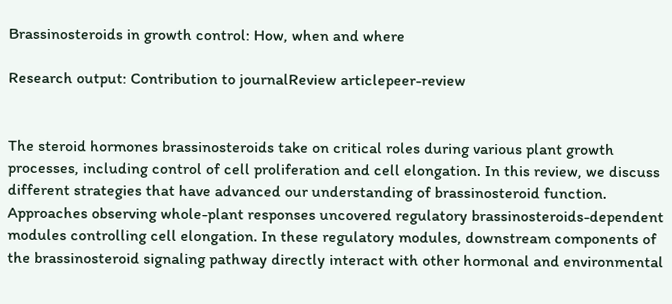Brassinosteroids in growth control: How, when and where

Research output: Contribution to journalReview articlepeer-review


The steroid hormones brassinosteroids take on critical roles during various plant growth processes, including control of cell proliferation and cell elongation. In this review, we discuss different strategies that have advanced our understanding of brassinosteroid function. Approaches observing whole-plant responses uncovered regulatory brassinosteroids-dependent modules controlling cell elongation. In these regulatory modules, downstream components of the brassinosteroid signaling pathway directly interact with other hormonal and environmental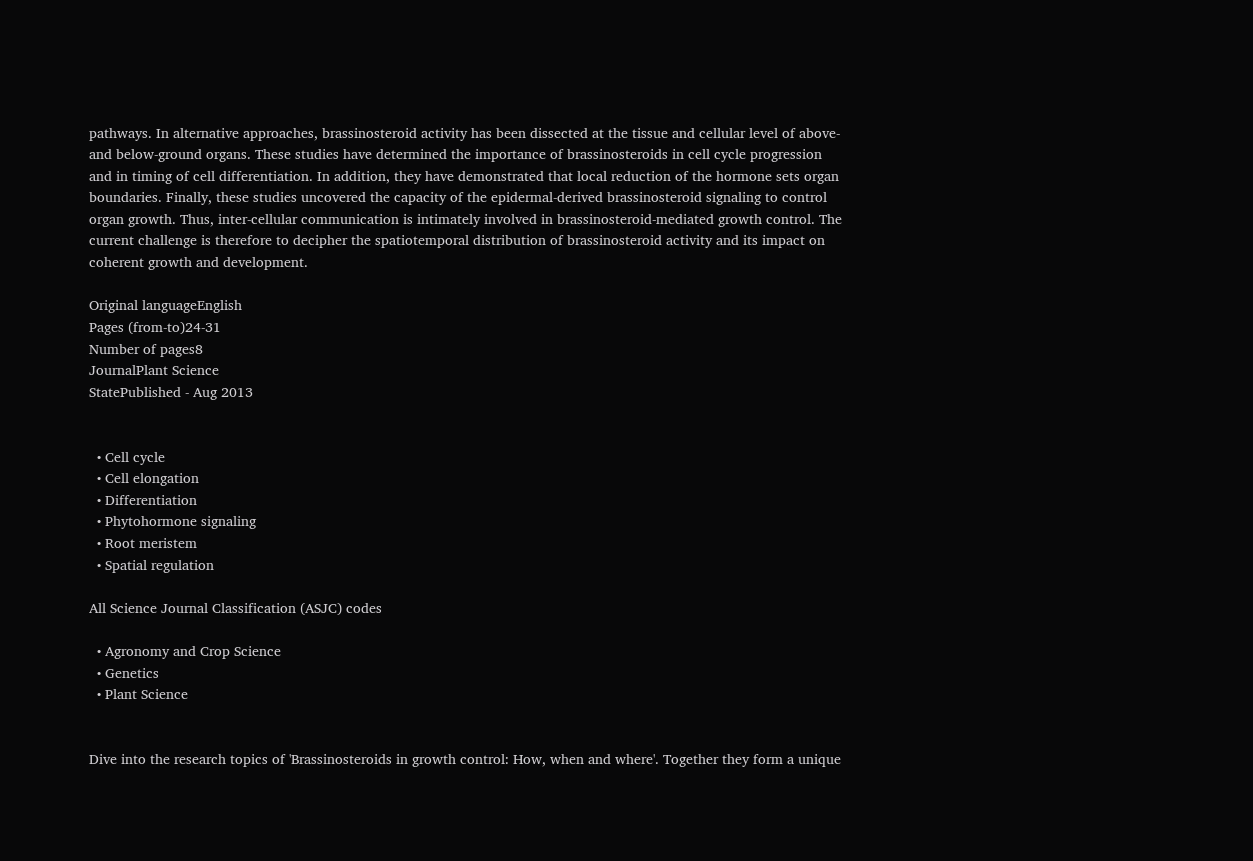pathways. In alternative approaches, brassinosteroid activity has been dissected at the tissue and cellular level of above- and below-ground organs. These studies have determined the importance of brassinosteroids in cell cycle progression and in timing of cell differentiation. In addition, they have demonstrated that local reduction of the hormone sets organ boundaries. Finally, these studies uncovered the capacity of the epidermal-derived brassinosteroid signaling to control organ growth. Thus, inter-cellular communication is intimately involved in brassinosteroid-mediated growth control. The current challenge is therefore to decipher the spatiotemporal distribution of brassinosteroid activity and its impact on coherent growth and development.

Original languageEnglish
Pages (from-to)24-31
Number of pages8
JournalPlant Science
StatePublished - Aug 2013


  • Cell cycle
  • Cell elongation
  • Differentiation
  • Phytohormone signaling
  • Root meristem
  • Spatial regulation

All Science Journal Classification (ASJC) codes

  • Agronomy and Crop Science
  • Genetics
  • Plant Science


Dive into the research topics of 'Brassinosteroids in growth control: How, when and where'. Together they form a unique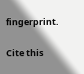fingerprint.

Cite this